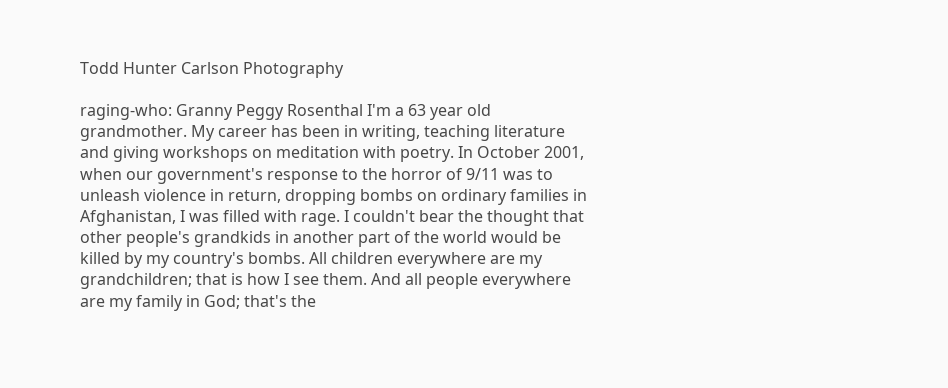Todd Hunter Carlson Photography

raging-who: Granny Peggy Rosenthal I'm a 63 year old grandmother. My career has been in writing, teaching literature and giving workshops on meditation with poetry. In October 2001, when our government's response to the horror of 9/11 was to unleash violence in return, dropping bombs on ordinary families in Afghanistan, I was filled with rage. I couldn't bear the thought that other people's grandkids in another part of the world would be killed by my country's bombs. All children everywhere are my grandchildren; that is how I see them. And all people everywhere are my family in God; that's the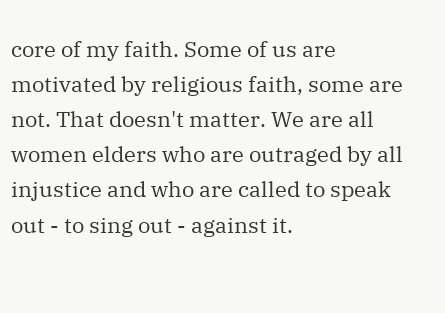core of my faith. Some of us are motivated by religious faith, some are not. That doesn't matter. We are all women elders who are outraged by all injustice and who are called to speak out - to sing out - against it.